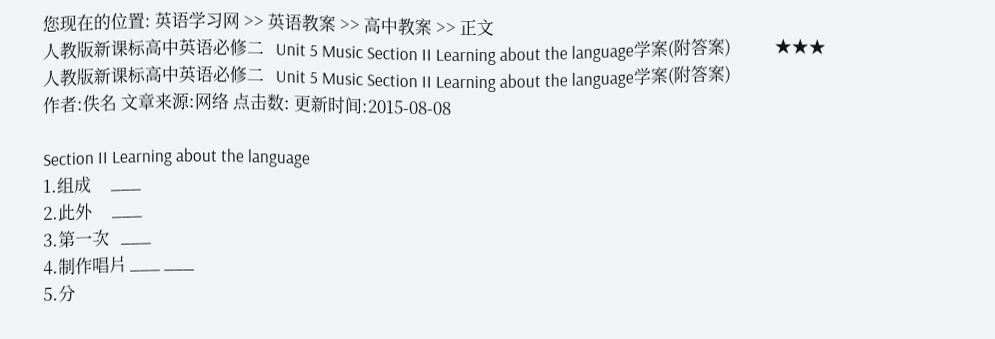您现在的位置: 英语学习网 >> 英语教案 >> 高中教案 >> 正文
人教版新课标高中英语必修二   Unit 5 Music Section II Learning about the language学案(附答案)           ★★★
人教版新课标高中英语必修二   Unit 5 Music Section II Learning about the language学案(附答案)
作者:佚名 文章来源:网络 点击数: 更新时间:2015-08-08

Section II Learning about the language
1.组成     ___
2.此外     ___
3.第一次   ___
4.制作唱片 ___ ___
5.分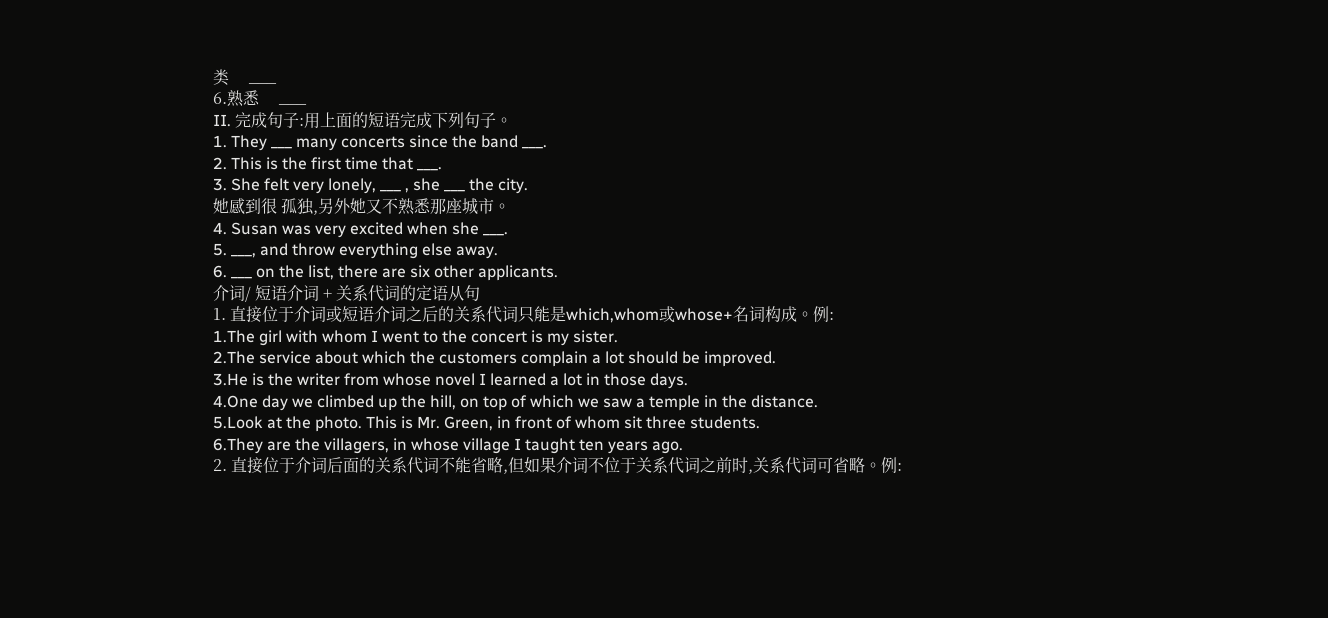类     ___
6.熟悉     ___
II. 完成句子:用上面的短语完成下列句子。
1. They ___ many concerts since the band ___.
2. This is the first time that ___.
3. She felt very lonely, ___ , she ___ the city.
她感到很 孤独,另外她又不熟悉那座城市。
4. Susan was very excited when she ___.
5. ___, and throw everything else away.
6. ___ on the list, there are six other applicants.
介词/ 短语介词 + 关系代词的定语从句
1. 直接位于介词或短语介词之后的关系代词只能是which,whom或whose+名词构成。例:
1.The girl with whom I went to the concert is my sister.
2.The service about which the customers complain a lot should be improved.
3.He is the writer from whose novel I learned a lot in those days.
4.One day we climbed up the hill, on top of which we saw a temple in the distance.
5.Look at the photo. This is Mr. Green, in front of whom sit three students.
6.They are the villagers, in whose village I taught ten years ago.
2. 直接位于介词后面的关系代词不能省略,但如果介词不位于关系代词之前时,关系代词可省略。例: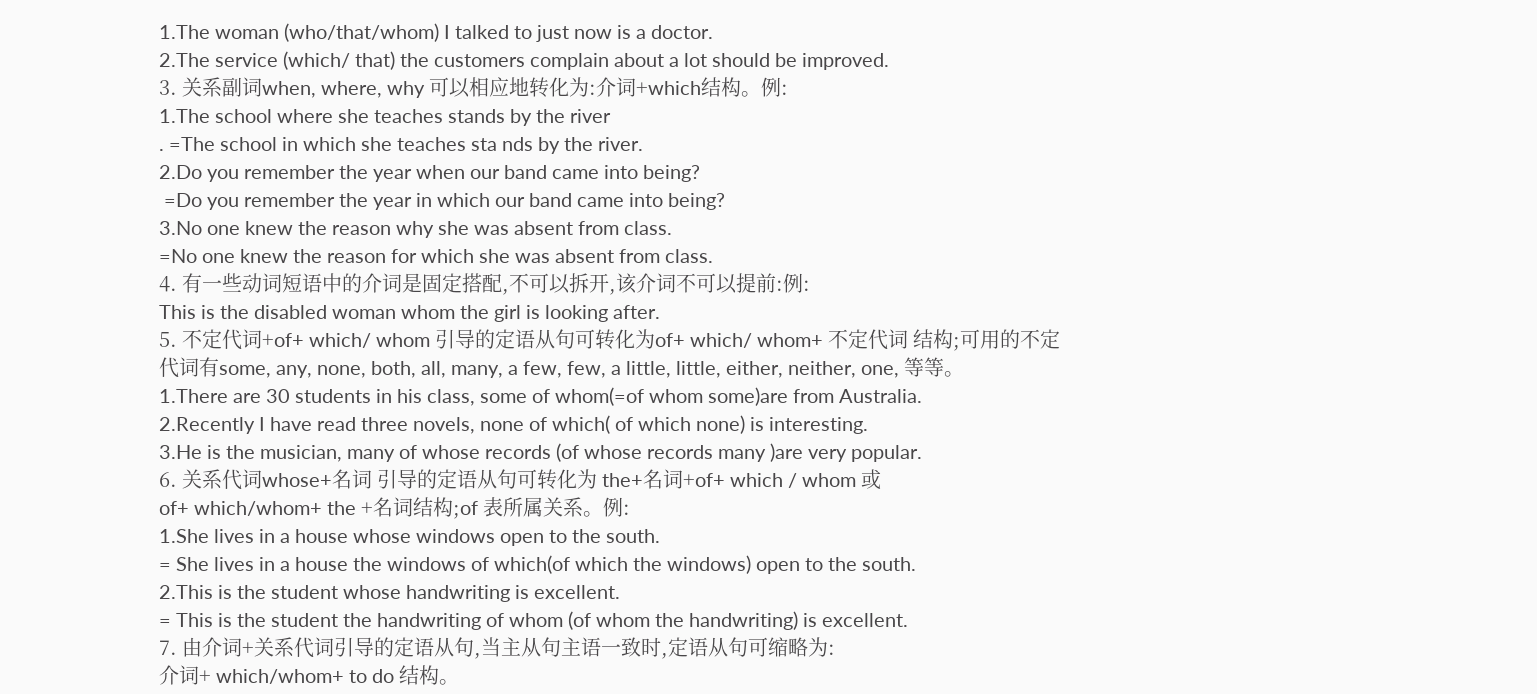1.The woman (who/that/whom) I talked to just now is a doctor.
2.The service (which/ that) the customers complain about a lot should be improved.
3. 关系副词when, where, why 可以相应地转化为:介词+which结构。例:
1.The school where she teaches stands by the river
. =The school in which she teaches sta nds by the river.
2.Do you remember the year when our band came into being?
 =Do you remember the year in which our band came into being?
3.No one knew the reason why she was absent from class.
=No one knew the reason for which she was absent from class.
4. 有一些动词短语中的介词是固定搭配,不可以拆开,该介词不可以提前:例:
This is the disabled woman whom the girl is looking after.
5. 不定代词+of+ which/ whom 引导的定语从句可转化为of+ which/ whom+ 不定代词 结构;可用的不定代词有some, any, none, both, all, many, a few, few, a little, little, either, neither, one, 等等。
1.There are 30 students in his class, some of whom(=of whom some)are from Australia.
2.Recently I have read three novels, none of which( of which none) is interesting.
3.He is the musician, many of whose records (of whose records many )are very popular.
6. 关系代词whose+名词 引导的定语从句可转化为 the+名词+of+ which / whom 或
of+ which/whom+ the +名词结构;of 表所属关系。例:
1.She lives in a house whose windows open to the south.
= She lives in a house the windows of which(of which the windows) open to the south.
2.This is the student whose handwriting is excellent.
= This is the student the handwriting of whom (of whom the handwriting) is excellent.
7. 由介词+关系代词引导的定语从句,当主从句主语一致时,定语从句可缩略为:
介词+ which/whom+ to do 结构。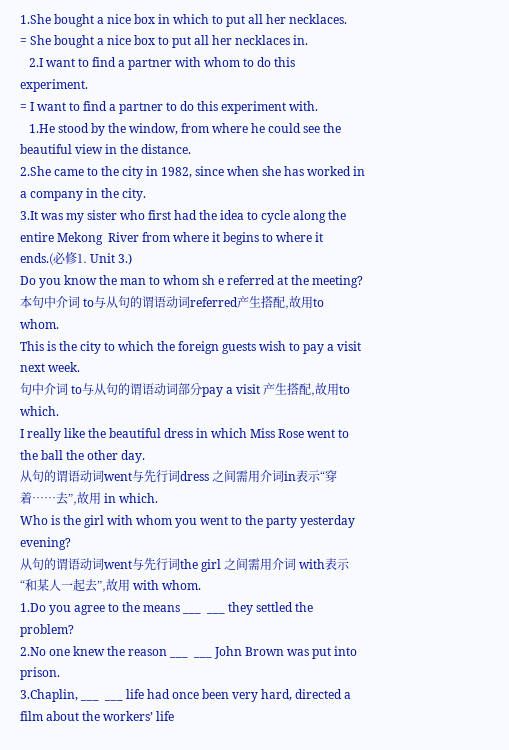1.She bought a nice box in which to put all her necklaces.
= She bought a nice box to put all her necklaces in.
   2.I want to find a partner with whom to do this experiment.
= I want to find a partner to do this experiment with.
   1.He stood by the window, from where he could see the beautiful view in the distance.
2.She came to the city in 1982, since when she has worked in a company in the city.
3.It was my sister who first had the idea to cycle along the entire Mekong  River from where it begins to where it ends.(必修1. Unit 3.)
Do you know the man to whom sh e referred at the meeting?
本句中介词 to与从句的谓语动词referred产生搭配,故用to whom.
This is the city to which the foreign guests wish to pay a visit next week.
句中介词 to与从句的谓语动词部分pay a visit 产生搭配,故用to which.
I really like the beautiful dress in which Miss Rose went to the ball the other day.
从句的谓语动词went与先行词dress 之间需用介词in表示“穿着……去”,故用 in which.
Who is the girl with whom you went to the party yesterday evening?
从句的谓语动词went与先行词the girl 之间需用介词 with表示“和某人一起去”,故用 with whom.
1.Do you agree to the means ___  ___ they settled the problem?
2.No one knew the reason ___  ___ John Brown was put into prison.
3.Chaplin, ___  ___ life had once been very hard, directed a film about the workers’ life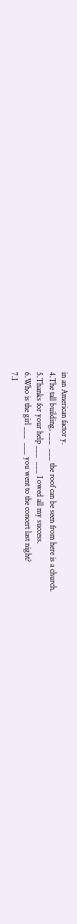in an American factor y.
4.The tall building, ___  ___ the roof can be seen from here is a church.
5.Thanks for your help ___  ___ I owed all my success.
6.Who is the girl ___  ___ you went to the concert last night?
7.I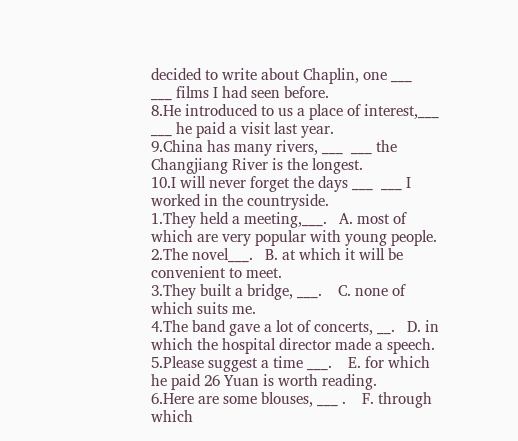decided to write about Chaplin, one ___  ___ films I had seen before.
8.He introduced to us a place of interest,___  ___ he paid a visit last year.
9.China has many rivers, ___  ___ the Changjiang River is the longest.
10.I will never forget the days ___  ___ I worked in the countryside.
1.They held a meeting,___.   A. most of which are very popular with young people.
2.The novel___.   B. at which it will be convenient to meet.
3.They built a bridge, ___.    C. none of which suits me.
4.The band gave a lot of concerts, __.   D. in which the hospital director made a speech.
5.Please suggest a time ___.    E. for which he paid 26 Yuan is worth reading.
6.Here are some blouses, ___ .    F. through which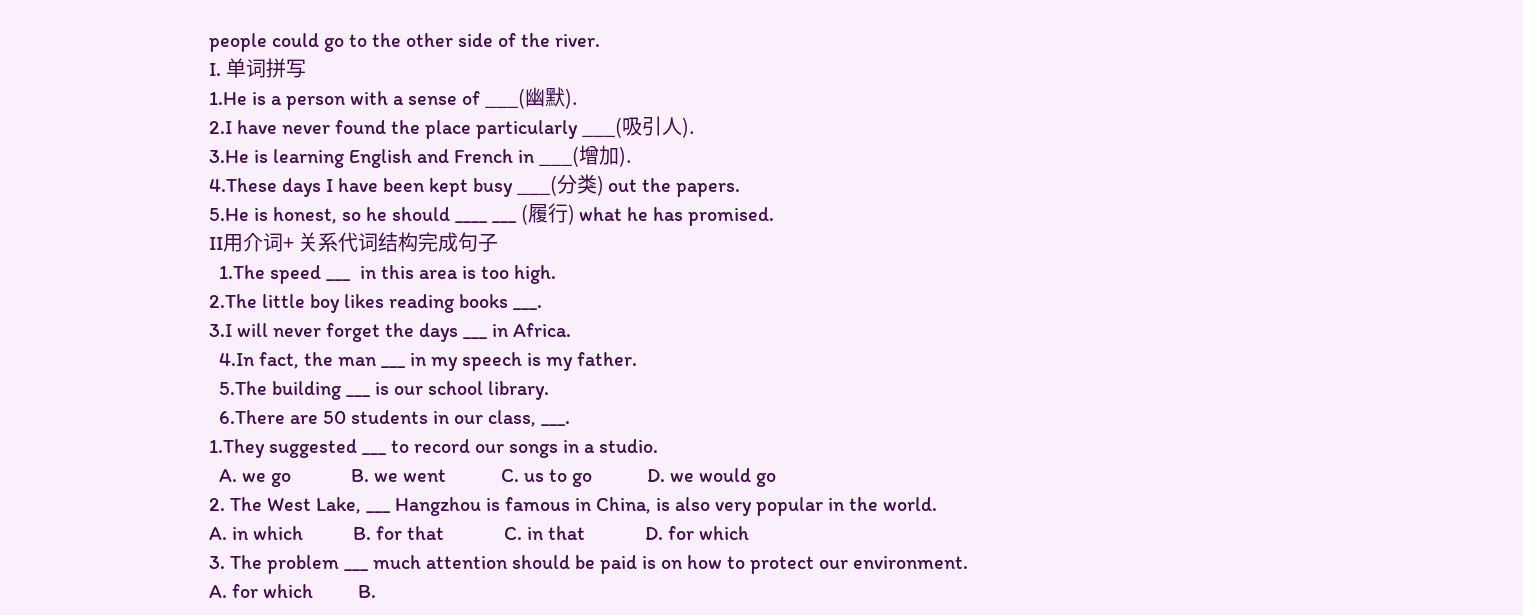people could go to the other side of the river.
I. 单词拼写
1.He is a person with a sense of ___(幽默).
2.I have never found the place particularly ___(吸引人).
3.He is learning English and French in ___(增加).
4.These days I have been kept busy ___(分类) out the papers.
5.He is honest, so he should ____ ___ (履行) what he has promised.
II用介词+ 关系代词结构完成句子
  1.The speed ___  in this area is too high.
2.The little boy likes reading books ___.
3.I will never forget the days ___ in Africa.
  4.In fact, the man ___ in my speech is my father.
  5.The building ___ is our school library.
  6.There are 50 students in our class, ___.
1.They suggested ___ to record our songs in a studio.
  A. we go            B. we went           C. us to go           D. we would go
2. The West Lake, ___ Hangzhou is famous in China, is also very popular in the world.
A. in which          B. for that            C. in that            D. for which
3. The problem ___ much attention should be paid is on how to protect our environment.
A. for which         B.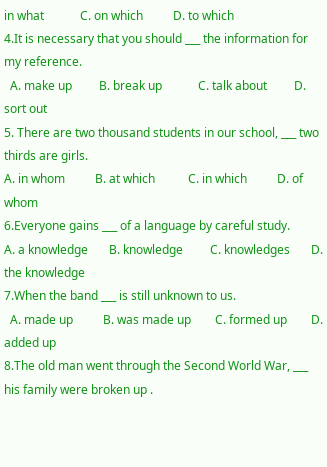in what            C. on which          D. to which
4.It is necessary that you should ___ the information for my reference.
  A. make up         B. break up            C. talk about         D. sort out
5. There are two thousand students in our school, ___ two thirds are girls.
A. in whom          B. at which           C. in which          D. of whom
6.Everyone gains ___ of a language by careful study.
A. a knowledge       B. knowledge         C. knowledges       D. the knowledge
7.When the band ___ is still unknown to us.
  A. made up          B. was made up        C. formed up        D. added up
8.The old man went through the Second World War, ___ his family were broken up .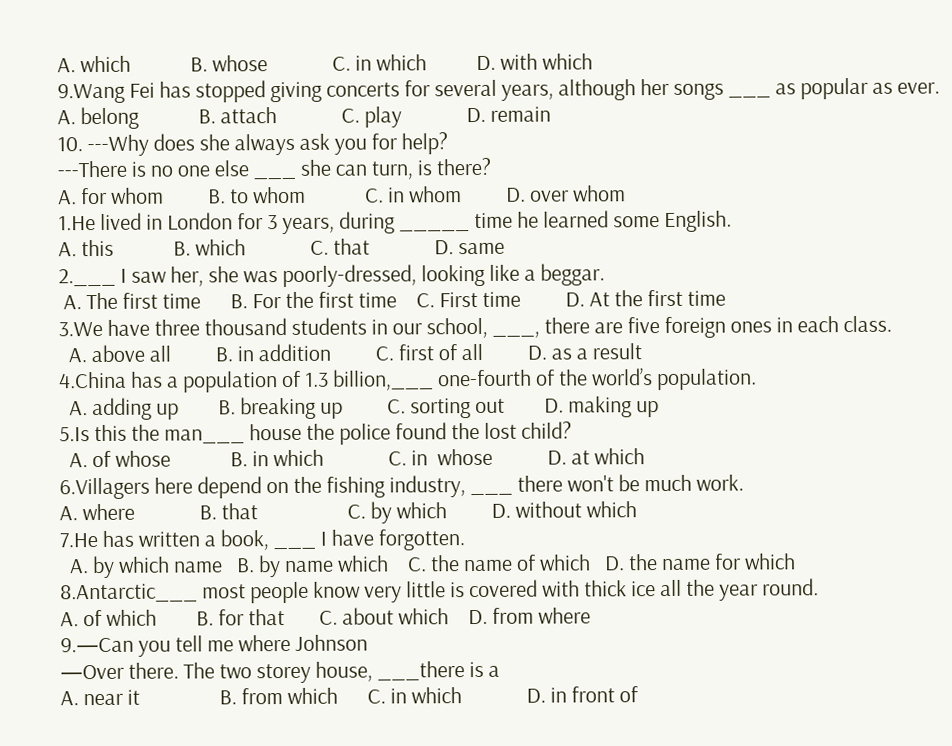A. which            B. whose             C. in which          D. with which
9.Wang Fei has stopped giving concerts for several years, although her songs ___ as popular as ever.
A. belong            B. attach             C. play             D. remain
10. ---Why does she always ask you for help?
---There is no one else ___ she can turn, is there?
A. for whom         B. to whom            C. in whom         D. over whom
1.He lived in London for 3 years, during _____ time he learned some English.
A. this            B. which             C. that             D. same
2.___ I saw her, she was poorly-dressed, looking like a beggar.
 A. The first time      B. For the first time    C. First time         D. At the first time
3.We have three thousand students in our school, ___, there are five foreign ones in each class.
  A. above all         B. in addition         C. first of all         D. as a result
4.China has a population of 1.3 billion,___ one-fourth of the world’s population.
  A. adding up        B. breaking up         C. sorting out        D. making up
5.Is this the man___ house the police found the lost child?
  A. of whose            B. in which             C. in  whose           D. at which
6.Villagers here depend on the fishing industry, ___ there won't be much work.
A. where             B. that                  C. by which         D. without which
7.He has written a book, ___ I have forgotten.
  A. by which name   B. by name which    C. the name of which   D. the name for which
8.Antarctic___ most people know very little is covered with thick ice all the year round.
A. of which        B. for that       C. about which    D. from where
9.—Can you tell me where Johnson
—Over there. The two storey house, ___there is a
A. near it                B. from which      C. in which             D. in front of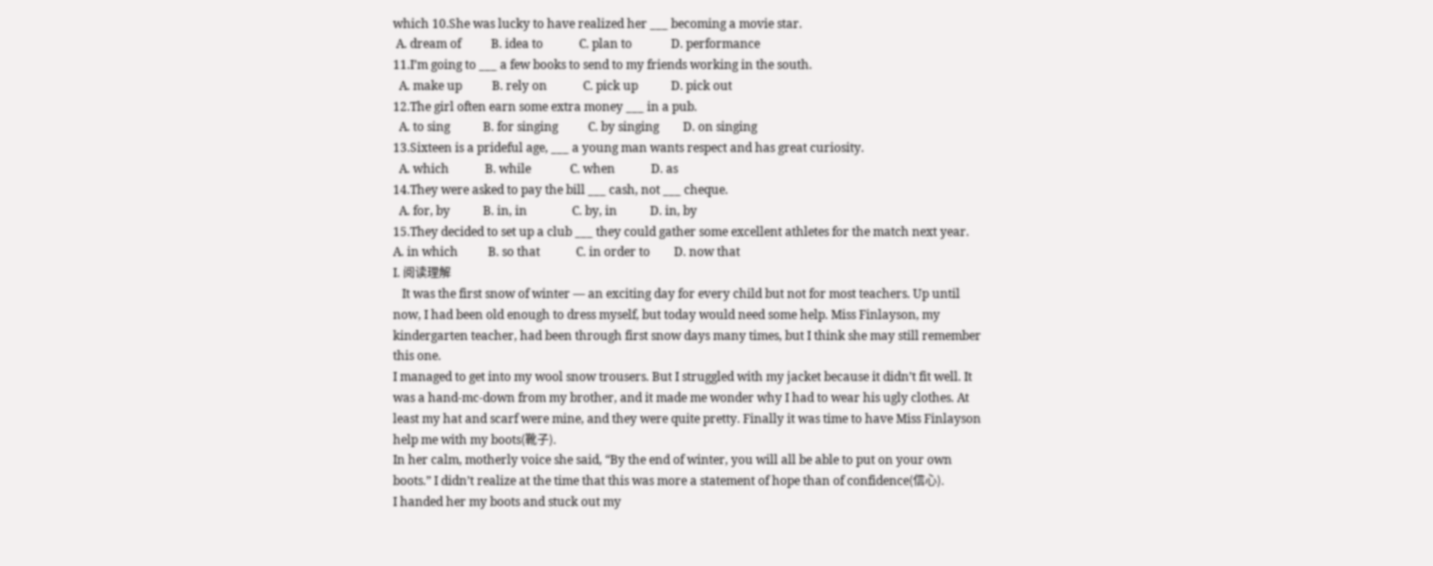which 10.She was lucky to have realized her ___ becoming a movie star.
 A. dream of          B. idea to            C. plan to             D. performance
11.I’m going to ___ a few books to send to my friends working in the south.
  A. make up          B. rely on            C. pick up           D. pick out
12.The girl often earn some extra money ___ in a pub.
  A. to sing           B. for singing          C. by singing        D. on singing
13.Sixteen is a prideful age, ___ a young man wants respect and has great curiosity.
  A. which            B. while             C. when            D. as
14.They were asked to pay the bill ___ cash, not ___ cheque.
  A. for, by           B. in, in               C. by, in           D. in, by
15.They decided to set up a club ___ they could gather some excellent athletes for the match next year.
A. in which          B. so that            C. in order to        D. now that
I. 阅读理解
   It was the first snow of winter — an exciting day for every child but not for most teachers. Up until now, I had been old enough to dress myself, but today would need some help. Miss Finlayson, my kindergarten teacher, had been through first snow days many times, but I think she may still remember this one.
I managed to get into my wool snow trousers. But I struggled with my jacket because it didn’t fit well. It was a hand-mc-down from my brother, and it made me wonder why I had to wear his ugly clothes. At least my hat and scarf were mine, and they were quite pretty. Finally it was time to have Miss Finlayson help me with my boots(靴子).
In her calm, motherly voice she said, “By the end of winter, you will all be able to put on your own boots.” I didn’t realize at the time that this was more a statement of hope than of confidence(信心).
I handed her my boots and stuck out my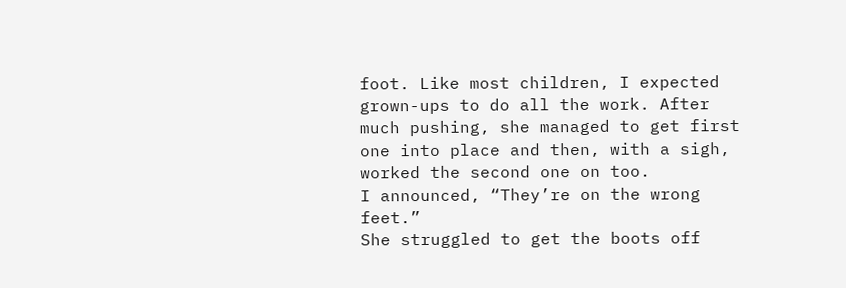foot. Like most children, I expected grown-ups to do all the work. After much pushing, she managed to get first one into place and then, with a sigh, worked the second one on too.
I announced, “They’re on the wrong feet.”
She struggled to get the boots off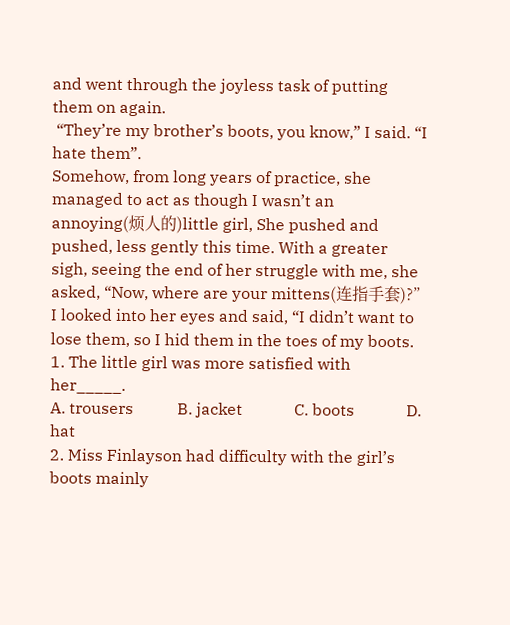and went through the joyless task of putting them on again.
 “They’re my brother’s boots, you know,” I said. “I hate them”.
Somehow, from long years of practice, she managed to act as though I wasn’t an annoying(烦人的)little girl, She pushed and pushed, less gently this time. With a greater sigh, seeing the end of her struggle with me, she asked, “Now, where are your mittens(连指手套)?”
I looked into her eyes and said, “I didn’t want to lose them, so I hid them in the toes of my boots.
1. The little girl was more satisfied with her_____.
A. trousers           B. jacket             C. boots             D. hat
2. Miss Finlayson had difficulty with the girl’s boots mainly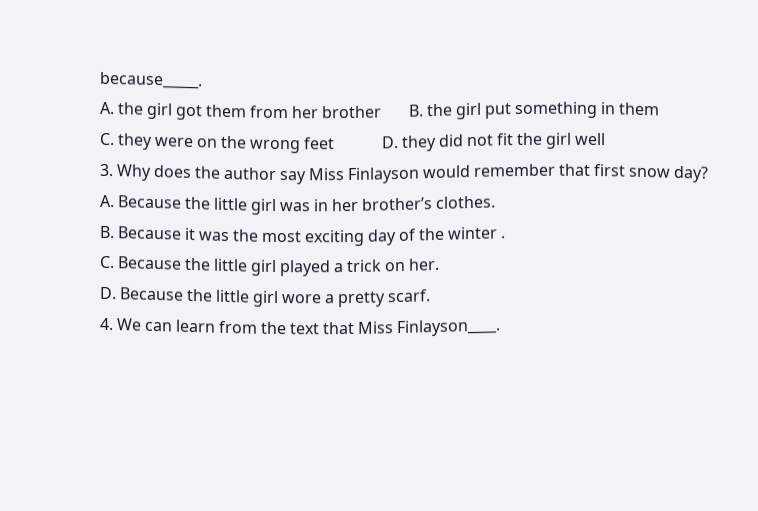because_____.
A. the girl got them from her brother       B. the girl put something in them
C. they were on the wrong feet            D. they did not fit the girl well
3. Why does the author say Miss Finlayson would remember that first snow day?
A. Because the little girl was in her brother’s clothes.
B. Because it was the most exciting day of the winter .
C. Because the little girl played a trick on her.
D. Because the little girl wore a pretty scarf.
4. We can learn from the text that Miss Finlayson____.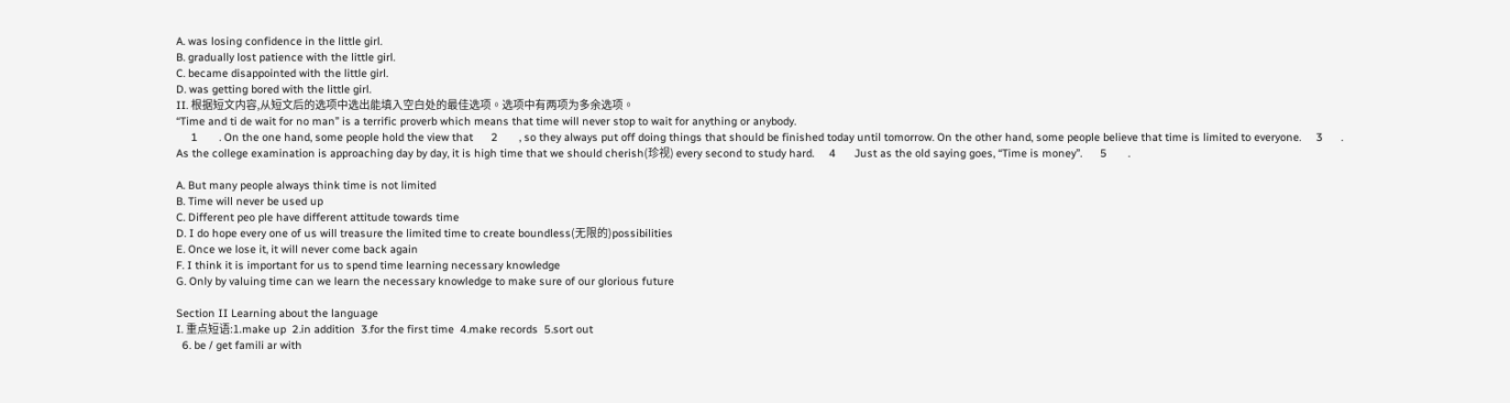A. was losing confidence in the little girl.
B. gradually lost patience with the little girl.
C. became disappointed with the little girl.
D. was getting bored with the little girl.
II. 根据短文内容,从短文后的选项中选出能填入空白处的最佳选项。选项中有两项为多余选项。
“Time and ti de wait for no man” is a terrific proverb which means that time will never stop to wait for anything or anybody.
     1       . On the one hand, some people hold the view that      2       , so they always put off doing things that should be finished today until tomorrow. On the other hand, some people believe that time is limited to everyone.     3      .
As the college examination is approaching day by day, it is high time that we should cherish(珍视) every second to study hard.     4      Just as the old saying goes, “Time is money”.      5       .

A. But many people always think time is not limited
B. Time will never be used up
C. Different peo ple have different attitude towards time
D. I do hope every one of us will treasure the limited time to create boundless(无限的)possibilities
E. Once we lose it, it will never come back again
F. I think it is important for us to spend time learning necessary knowledge
G. Only by valuing time can we learn the necessary knowledge to make sure of our glorious future

Section II Learning about the language
I. 重点短语:1.make up  2.in addition  3.for the first time  4.make records  5.sort out
  6. be / get famili ar with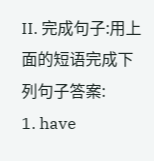II. 完成句子:用上面的短语完成下列句子答案:
1. have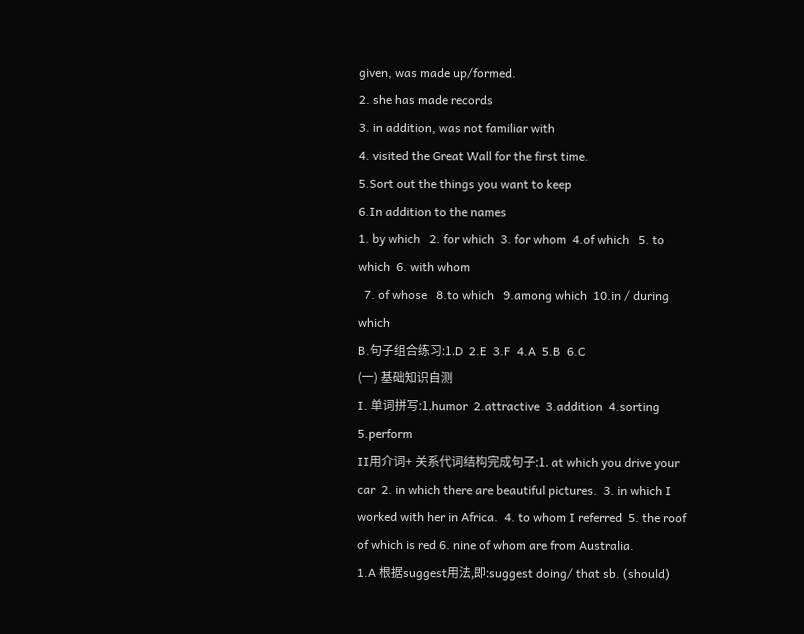given, was made up/formed.
2. she has made records
3. in addition, was not familiar with
4. visited the Great Wall for the first time.
5.Sort out the things you want to keep
6.In addition to the names
1. by which   2. for which  3. for whom  4.of which   5. to which  6. with whom
  7. of whose   8.to which   9.among which  10.in / during which
B.句子组合练习:1.D  2.E  3.F  4.A  5.B  6.C
(一) 基础知识自测
I. 单词拼写:1.humor  2.attractive  3.addition  4.sorting  5.perform
II用介词+ 关系代词结构完成句子:1. at which you drive your car  2. in which there are beautiful pictures.  3. in which I worked with her in Africa.  4. to whom I referred  5. the roof of which is red 6. nine of whom are from Australia.
1.A 根据suggest用法,即:suggest doing/ that sb. (should)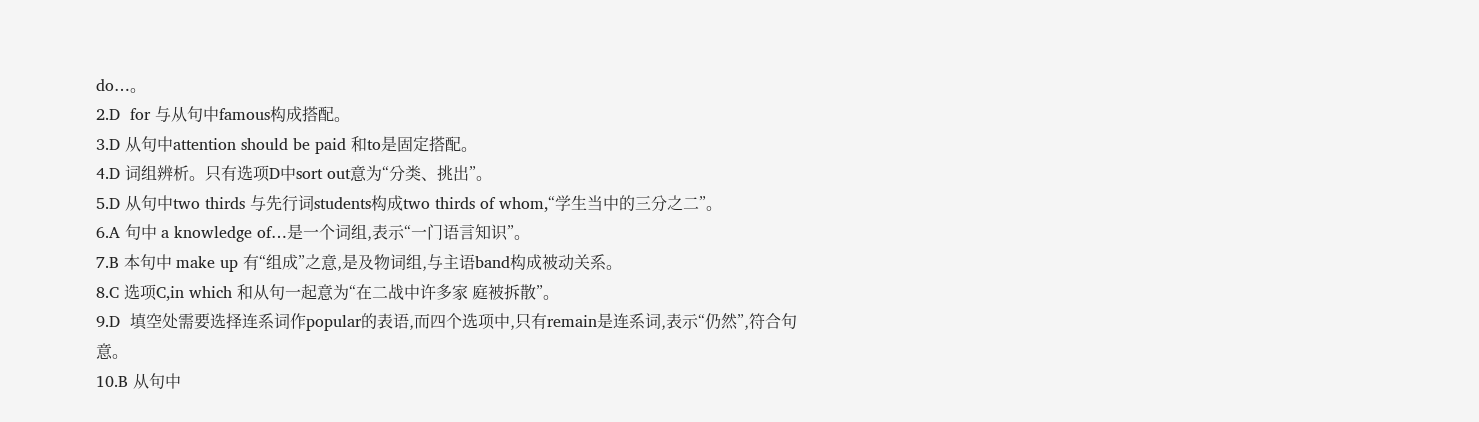do…。
2.D  for 与从句中famous构成搭配。
3.D 从句中attention should be paid 和to是固定搭配。
4.D 词组辨析。只有选项D中sort out意为“分类、挑出”。
5.D 从句中two thirds 与先行词students构成two thirds of whom,“学生当中的三分之二”。
6.A 句中 a knowledge of…是一个词组,表示“一门语言知识”。
7.B 本句中 make up 有“组成”之意,是及物词组,与主语band构成被动关系。
8.C 选项C,in which 和从句一起意为“在二战中许多家 庭被拆散”。
9.D  填空处需要选择连系词作popular的表语,而四个选项中,只有remain是连系词,表示“仍然”,符合句意。
10.B 从句中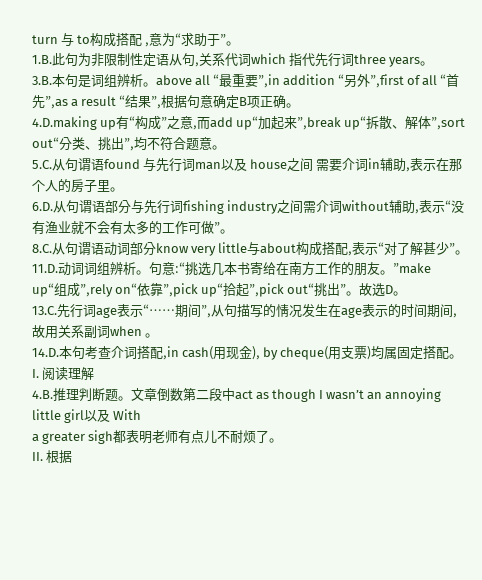turn 与 to构成搭配 ,意为“求助于”。
1.B.此句为非限制性定语从句,关系代词which 指代先行词three years。
3.B.本句是词组辨析。above all “最重要”,in addition “另外”,first of all “首先”,as a result “结果”,根据句意确定B项正确。
4.D.making up有“构成”之意,而add up“加起来”,break up“拆散、解体”,sort out“分类、挑出”,均不符合题意。
5.C.从句谓语found 与先行词man以及 house之间 需要介词in辅助,表示在那个人的房子里。
6.D.从句谓语部分与先行词fishing industry之间需介词without辅助,表示“没有渔业就不会有太多的工作可做”。
8.C.从句谓语动词部分know very little与about构成搭配,表示“对了解甚少”。
11.D.动词词组辨析。句意:“挑选几本书寄给在南方工作的朋友。”make up“组成”,rely on“依靠”,pick up“拾起”,pick out“挑出”。故选D。
13.C.先行词age表示“……期间”,从句描写的情况发生在age表示的时间期间,故用关系副词when 。
14.D.本句考查介词搭配,in cash(用现金), by cheque(用支票)均属固定搭配。
I. 阅读理解
4.B.推理判断题。文章倒数第二段中act as though I wasn’t an annoying little girl以及 With
a greater sigh都表明老师有点儿不耐烦了。
II. 根据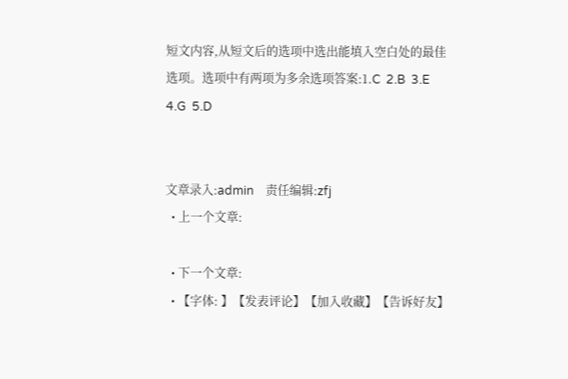短文内容,从短文后的选项中选出能填入空白处的最佳选项。选项中有两项为多余选项答案:1.C  2.B  3.E  4.G  5.D


文章录入:admin    责任编辑:zfj
  • 上一个文章:

  • 下一个文章:
  • 【字体: 】【发表评论】【加入收藏】【告诉好友】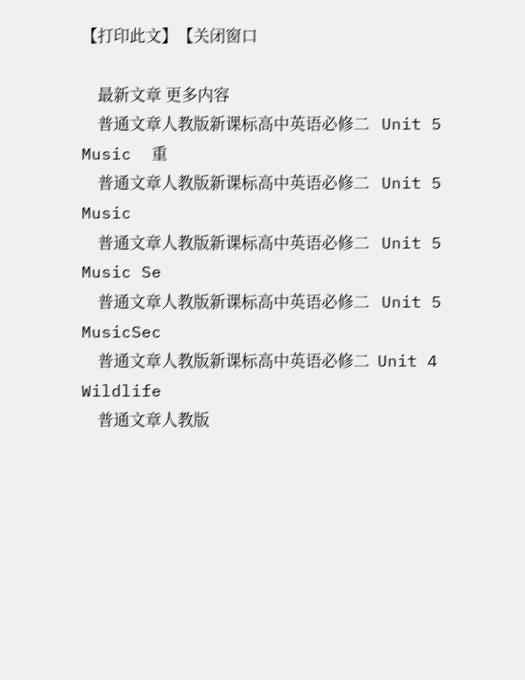【打印此文】【关闭窗口

    最新文章 更多内容
    普通文章人教版新课标高中英语必修二   Unit 5 Music  重
    普通文章人教版新课标高中英语必修二   Unit 5 Music
    普通文章人教版新课标高中英语必修二   Unit 5 Music Se
    普通文章人教版新课标高中英语必修二   Unit 5 MusicSec
    普通文章人教版新课标高中英语必修二  Unit 4  Wildlife
    普通文章人教版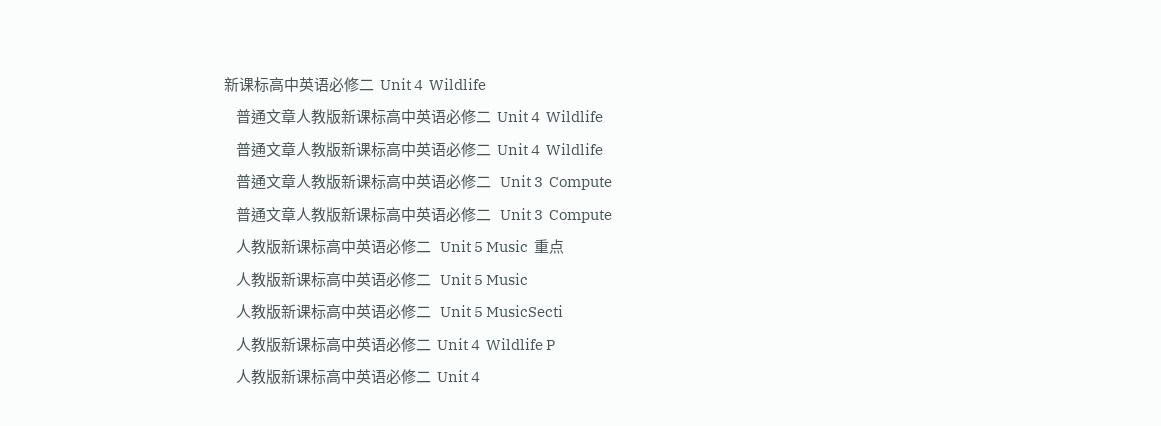新课标高中英语必修二  Unit 4  Wildlife
    普通文章人教版新课标高中英语必修二  Unit 4  Wildlife
    普通文章人教版新课标高中英语必修二  Unit 4  Wildlife
    普通文章人教版新课标高中英语必修二   Unit 3  Compute
    普通文章人教版新课标高中英语必修二   Unit 3  Compute
    人教版新课标高中英语必修二   Unit 5 Music  重点
    人教版新课标高中英语必修二   Unit 5 Music
    人教版新课标高中英语必修二   Unit 5 MusicSecti
    人教版新课标高中英语必修二  Unit 4  Wildlife P
    人教版新课标高中英语必修二  Unit 4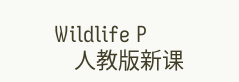Wildlife P
    人教版新课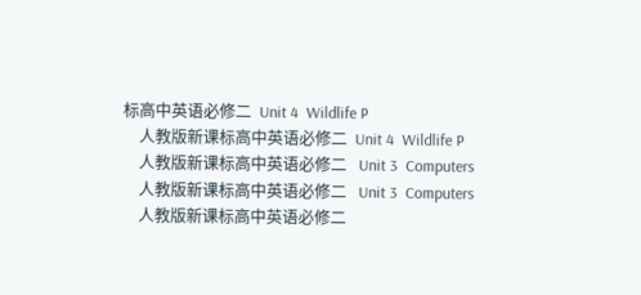标高中英语必修二  Unit 4  Wildlife P
    人教版新课标高中英语必修二  Unit 4  Wildlife P
    人教版新课标高中英语必修二   Unit 3  Computers
    人教版新课标高中英语必修二   Unit 3  Computers
    人教版新课标高中英语必修二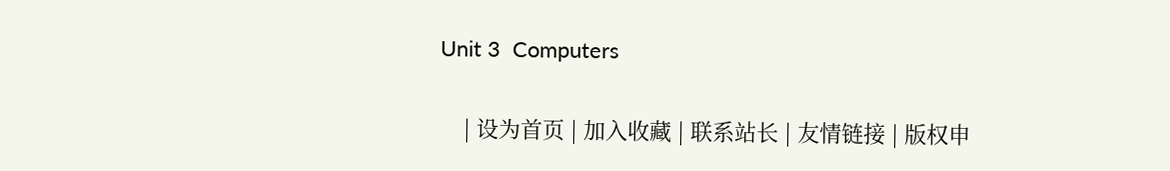Unit 3  Computers

    | 设为首页 | 加入收藏 | 联系站长 | 友情链接 | 版权申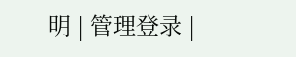明 | 管理登录 |